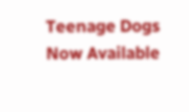Teenage Dogs Now Available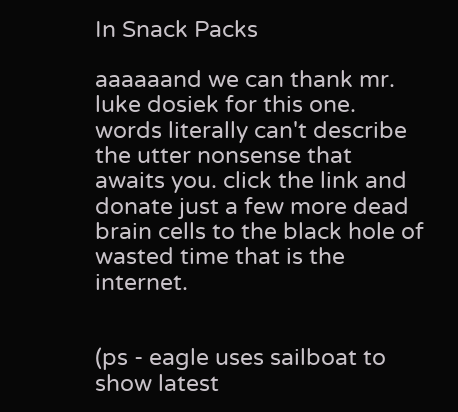In Snack Packs

aaaaaand we can thank mr. luke dosiek for this one. words literally can't describe the utter nonsense that awaits you. click the link and donate just a few more dead brain cells to the black hole of wasted time that is the internet.


(ps - eagle uses sailboat to show latest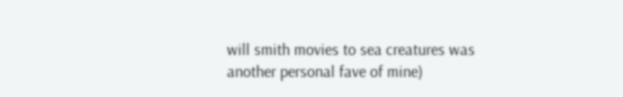will smith movies to sea creatures was another personal fave of mine)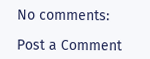No comments:

Post a Comment